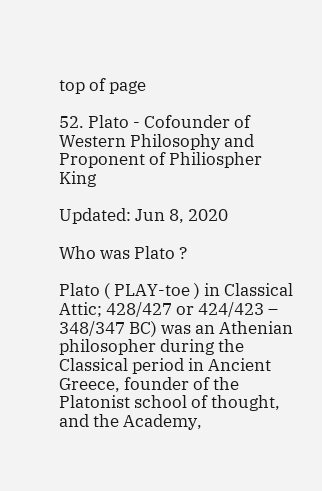top of page

52. Plato - Cofounder of Western Philosophy and Proponent of Philiospher King

Updated: Jun 8, 2020

Who was Plato ?

Plato ( PLAY-toe ) in Classical Attic; 428/427 or 424/423 – 348/347 BC) was an Athenian philosopher during the Classical period in Ancient Greece, founder of the Platonist school of thought, and the Academy,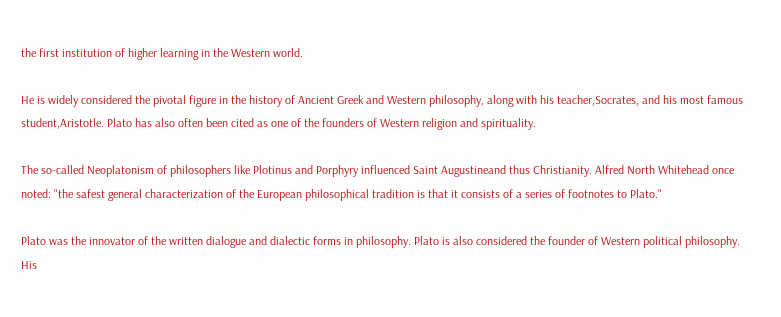the first institution of higher learning in the Western world.

He is widely considered the pivotal figure in the history of Ancient Greek and Western philosophy, along with his teacher,Socrates, and his most famous student,Aristotle. Plato has also often been cited as one of the founders of Western religion and spirituality.

The so-called Neoplatonism of philosophers like Plotinus and Porphyry influenced Saint Augustineand thus Christianity. Alfred North Whitehead once noted: "the safest general characterization of the European philosophical tradition is that it consists of a series of footnotes to Plato."

Plato was the innovator of the written dialogue and dialectic forms in philosophy. Plato is also considered the founder of Western political philosophy. His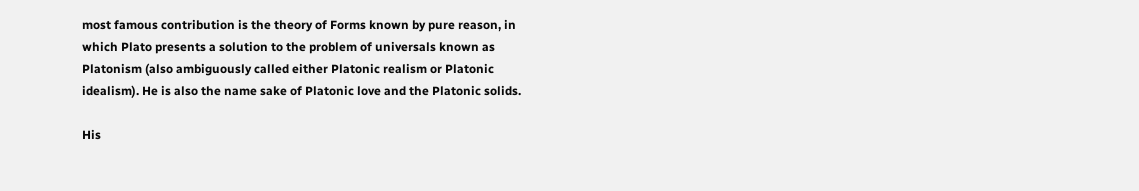most famous contribution is the theory of Forms known by pure reason, in which Plato presents a solution to the problem of universals known as Platonism (also ambiguously called either Platonic realism or Platonic idealism). He is also the name sake of Platonic love and the Platonic solids.

His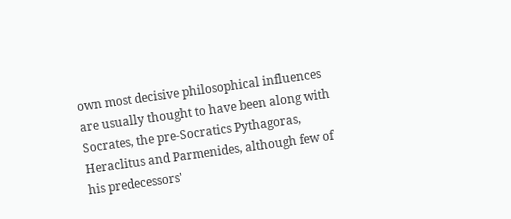own most decisive philosophical influences are usually thought to have been along with Socrates, the pre-Socratics Pythagoras, Heraclitus and Parmenides, although few of his predecessors'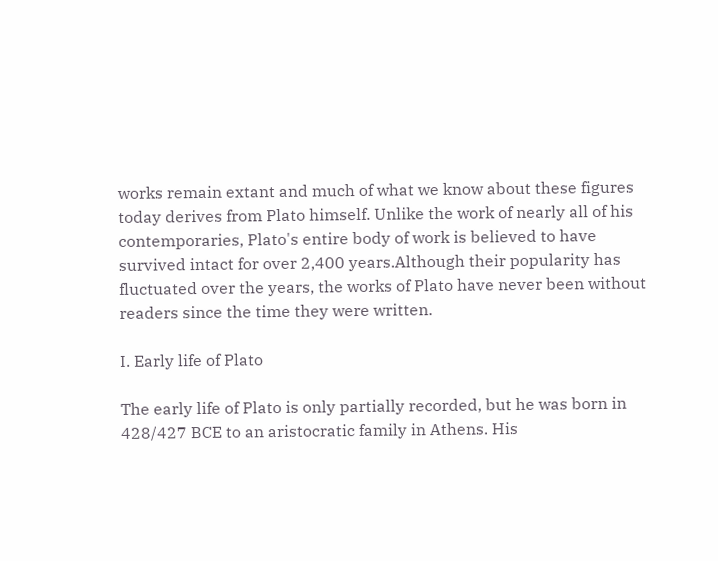works remain extant and much of what we know about these figures today derives from Plato himself. Unlike the work of nearly all of his contemporaries, Plato's entire body of work is believed to have survived intact for over 2,400 years.Although their popularity has fluctuated over the years, the works of Plato have never been without readers since the time they were written.

I. Early life of Plato

The early life of Plato is only partially recorded, but he was born in 428/427 BCE to an aristocratic family in Athens. His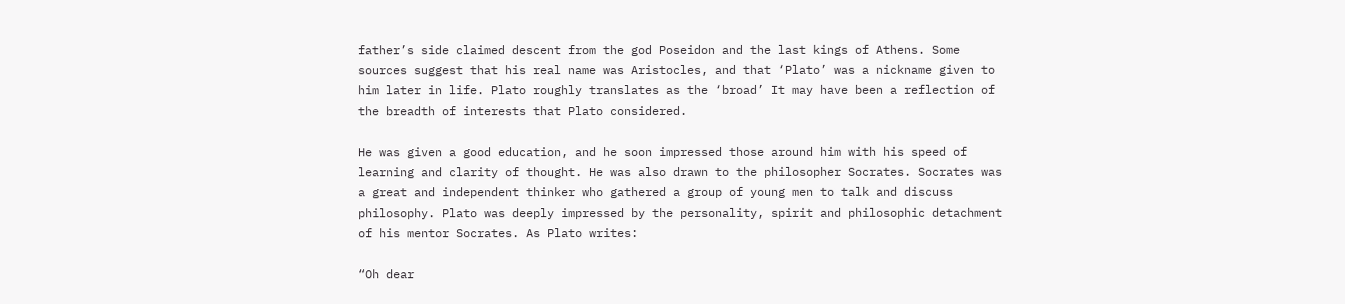father’s side claimed descent from the god Poseidon and the last kings of Athens. Some sources suggest that his real name was Aristocles, and that ‘Plato’ was a nickname given to him later in life. Plato roughly translates as the ‘broad’ It may have been a reflection of the breadth of interests that Plato considered.

He was given a good education, and he soon impressed those around him with his speed of learning and clarity of thought. He was also drawn to the philosopher Socrates. Socrates was a great and independent thinker who gathered a group of young men to talk and discuss philosophy. Plato was deeply impressed by the personality, spirit and philosophic detachment of his mentor Socrates. As Plato writes:

“Oh dear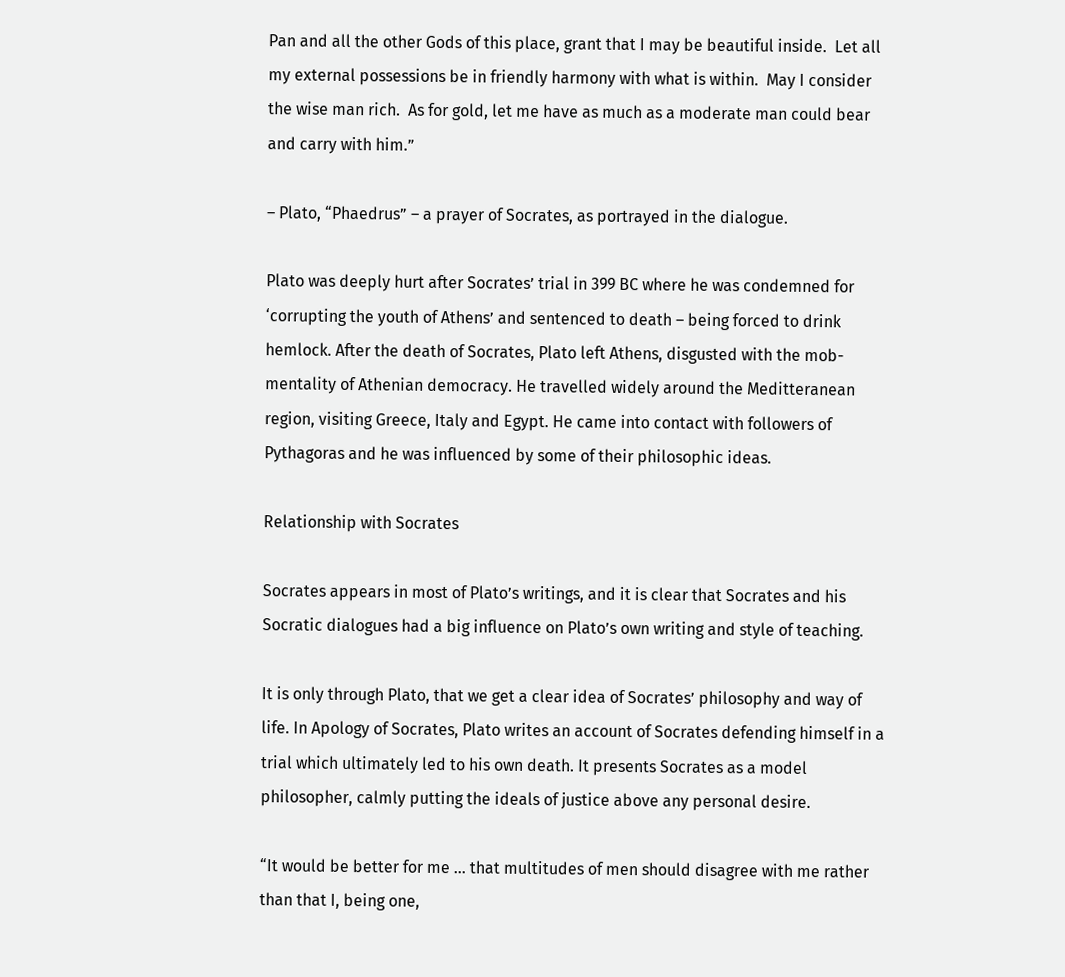Pan and all the other Gods of this place, grant that I may be beautiful inside.  Let all my external possessions be in friendly harmony with what is within.  May I consider the wise man rich.  As for gold, let me have as much as a moderate man could bear and carry with him.”

– Plato, “Phaedrus” – a prayer of Socrates, as portrayed in the dialogue.

Plato was deeply hurt after Socrates’ trial in 399 BC where he was condemned for ‘corrupting the youth of Athens’ and sentenced to death – being forced to drink hemlock. After the death of Socrates, Plato left Athens, disgusted with the mob-mentality of Athenian democracy. He travelled widely around the Meditteranean region, visiting Greece, Italy and Egypt. He came into contact with followers of Pythagoras and he was influenced by some of their philosophic ideas.

Relationship with Socrates

Socrates appears in most of Plato’s writings, and it is clear that Socrates and his Socratic dialogues had a big influence on Plato’s own writing and style of teaching.

It is only through Plato, that we get a clear idea of Socrates’ philosophy and way of life. In Apology of Socrates, Plato writes an account of Socrates defending himself in a trial which ultimately led to his own death. It presents Socrates as a model philosopher, calmly putting the ideals of justice above any personal desire.

“It would be better for me … that multitudes of men should disagree with me rather than that I, being one,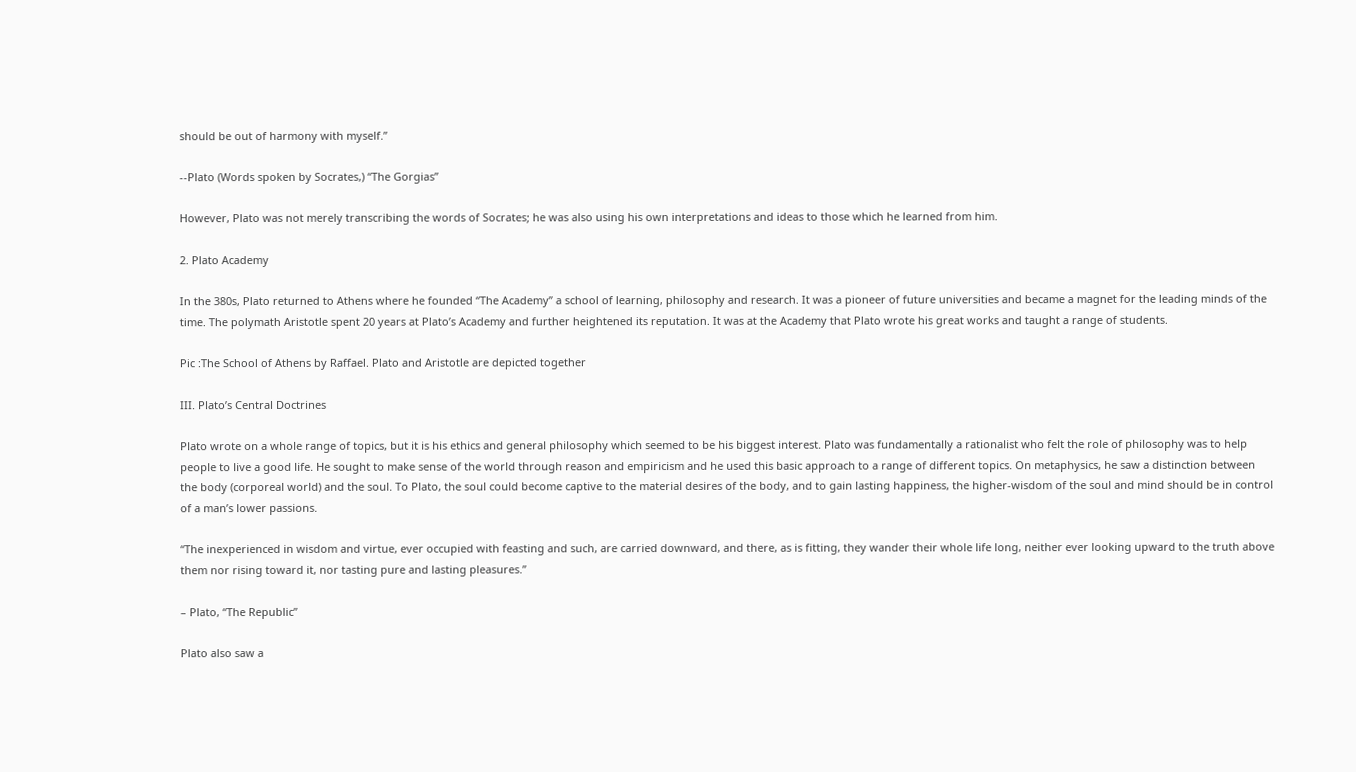should be out of harmony with myself.”

--Plato (Words spoken by Socrates,) “The Gorgias”

However, Plato was not merely transcribing the words of Socrates; he was also using his own interpretations and ideas to those which he learned from him.

2. Plato Academy

In the 380s, Plato returned to Athens where he founded “The Academy” a school of learning, philosophy and research. It was a pioneer of future universities and became a magnet for the leading minds of the time. The polymath Aristotle spent 20 years at Plato’s Academy and further heightened its reputation. It was at the Academy that Plato wrote his great works and taught a range of students.

Pic :The School of Athens by Raffael. Plato and Aristotle are depicted together

III. Plato’s Central Doctrines

Plato wrote on a whole range of topics, but it is his ethics and general philosophy which seemed to be his biggest interest. Plato was fundamentally a rationalist who felt the role of philosophy was to help people to live a good life. He sought to make sense of the world through reason and empiricism and he used this basic approach to a range of different topics. On metaphysics, he saw a distinction between the body (corporeal world) and the soul. To Plato, the soul could become captive to the material desires of the body, and to gain lasting happiness, the higher-wisdom of the soul and mind should be in control of a man’s lower passions.

“The inexperienced in wisdom and virtue, ever occupied with feasting and such, are carried downward, and there, as is fitting, they wander their whole life long, neither ever looking upward to the truth above them nor rising toward it, nor tasting pure and lasting pleasures.”

– Plato, “The Republic”

Plato also saw a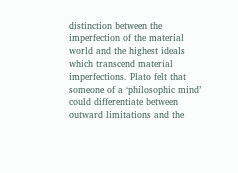distinction between the imperfection of the material world and the highest ideals which transcend material imperfections. Plato felt that someone of a ‘philosophic mind’ could differentiate between outward limitations and the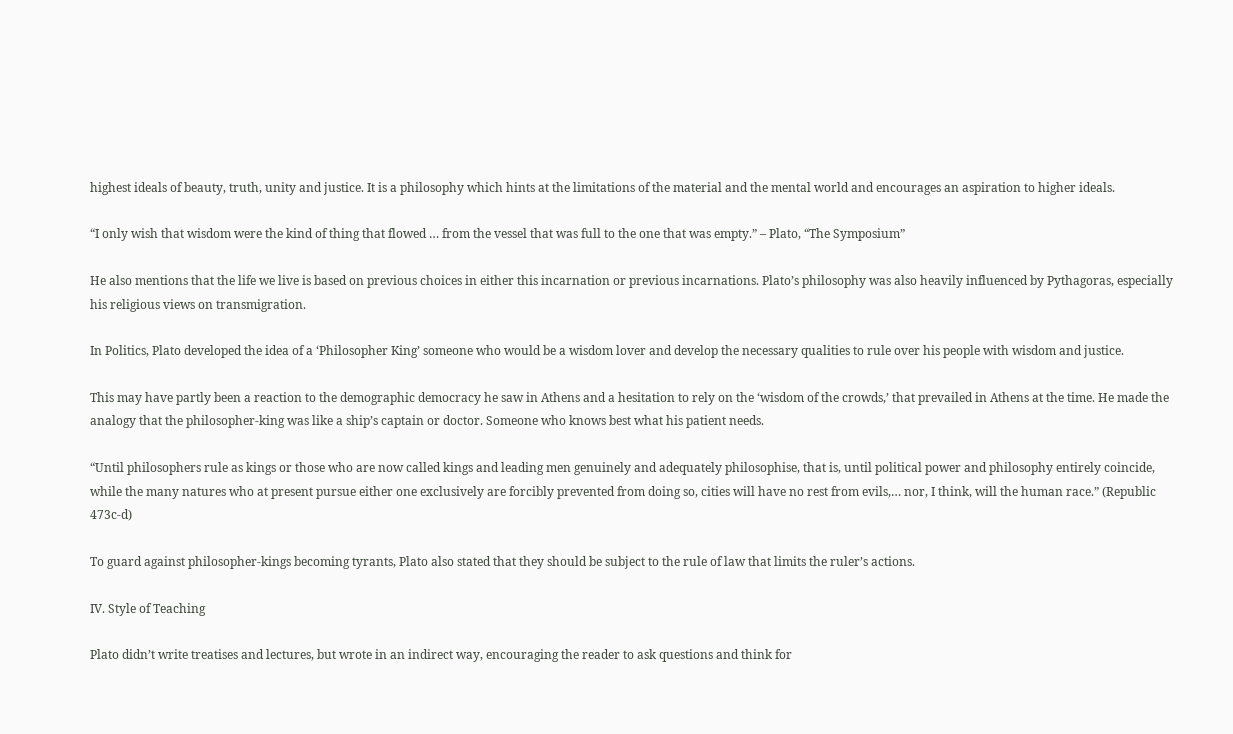highest ideals of beauty, truth, unity and justice. It is a philosophy which hints at the limitations of the material and the mental world and encourages an aspiration to higher ideals.

“I only wish that wisdom were the kind of thing that flowed … from the vessel that was full to the one that was empty.” – Plato, “The Symposium”

He also mentions that the life we live is based on previous choices in either this incarnation or previous incarnations. Plato’s philosophy was also heavily influenced by Pythagoras, especially his religious views on transmigration.

In Politics, Plato developed the idea of a ‘Philosopher King’ someone who would be a wisdom lover and develop the necessary qualities to rule over his people with wisdom and justice.

This may have partly been a reaction to the demographic democracy he saw in Athens and a hesitation to rely on the ‘wisdom of the crowds,’ that prevailed in Athens at the time. He made the analogy that the philosopher-king was like a ship’s captain or doctor. Someone who knows best what his patient needs.

“Until philosophers rule as kings or those who are now called kings and leading men genuinely and adequately philosophise, that is, until political power and philosophy entirely coincide, while the many natures who at present pursue either one exclusively are forcibly prevented from doing so, cities will have no rest from evils,… nor, I think, will the human race.” (Republic 473c-d)

To guard against philosopher-kings becoming tyrants, Plato also stated that they should be subject to the rule of law that limits the ruler’s actions.

IV. Style of Teaching

Plato didn’t write treatises and lectures, but wrote in an indirect way, encouraging the reader to ask questions and think for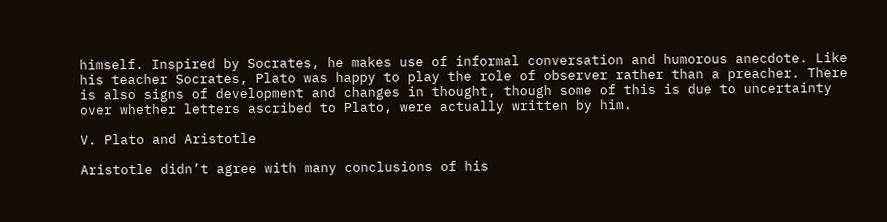himself. Inspired by Socrates, he makes use of informal conversation and humorous anecdote. Like his teacher Socrates, Plato was happy to play the role of observer rather than a preacher. There is also signs of development and changes in thought, though some of this is due to uncertainty over whether letters ascribed to Plato, were actually written by him.

V. Plato and Aristotle

Aristotle didn’t agree with many conclusions of his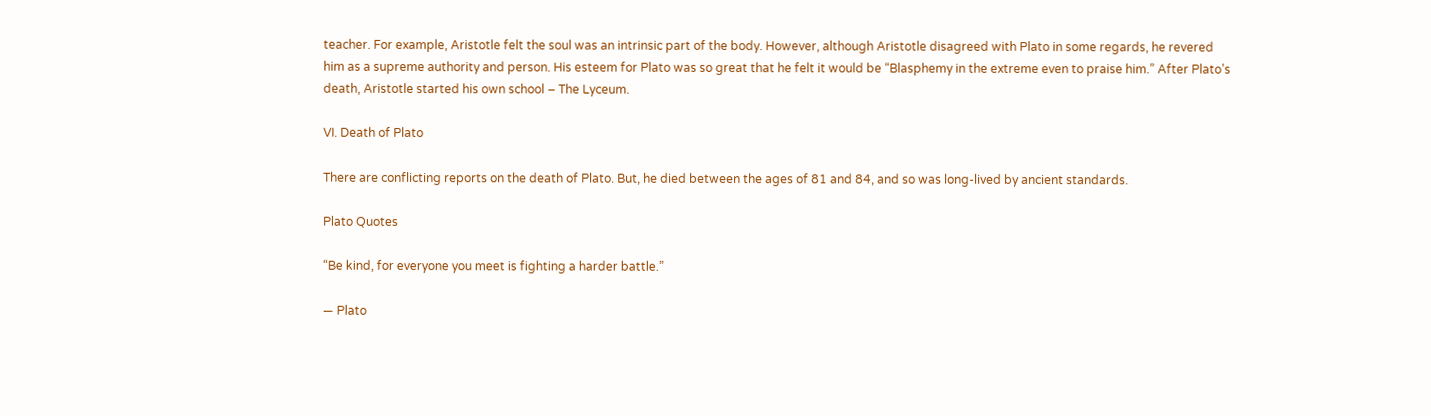teacher. For example, Aristotle felt the soul was an intrinsic part of the body. However, although Aristotle disagreed with Plato in some regards, he revered him as a supreme authority and person. His esteem for Plato was so great that he felt it would be “Blasphemy in the extreme even to praise him.” After Plato’s death, Aristotle started his own school – The Lyceum.

VI. Death of Plato

There are conflicting reports on the death of Plato. But, he died between the ages of 81 and 84, and so was long-lived by ancient standards.

Plato Quotes

“Be kind, for everyone you meet is fighting a harder battle.”

― Plato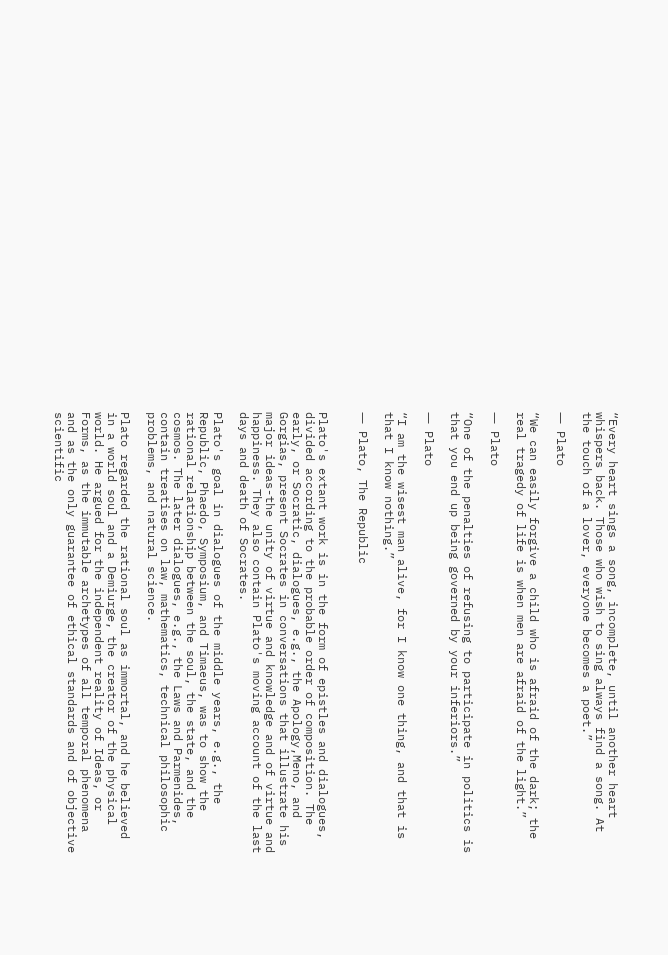“Every heart sings a song, incomplete, until another heart whispers back. Those who wish to sing always find a song. At the touch of a lover, everyone becomes a poet.”

― Plato

“We can easily forgive a child who is afraid of the dark; the real tragedy of life is when men are afraid of the light.”

― Plato

“One of the penalties of refusing to participate in politics is that you end up being governed by your inferiors.”

― Plato

“I am the wisest man alive, for I know one thing, and that is that I know nothing.”

― Plato, The Republic


Plato's extant work is in the form of epistles and dialogues, divided according to the probable order of composition. The early, or Socratic, dialogues, e.g., the Apology,Meno, and Gorgias, present Socrates in conversations that illustrate his major ideas-the unity of virtue and knowledge and of virtue and happiness. They also contain Plato's moving account of the last days and death of Socrates.

Plato's goal in dialogues of the middle years, e.g., the Republic, Phaedo, Symposium, and Timaeus, was to show the rational relationship between the soul, the state, and the cosmos. The later dialogues, e.g., the Laws and Parmenides, contain treatises on law, mathematics, technical philosophic problems, and natural science.

Plato regarded the rational soul as immortal, and he believed in a world soul and a Demiurge, the creator of the physical world. He argued for the independent reality of Ideas, or Forms, as the immutable archetypes of all temporal phenomena and as the only guarantee of ethical standards and of objective scientific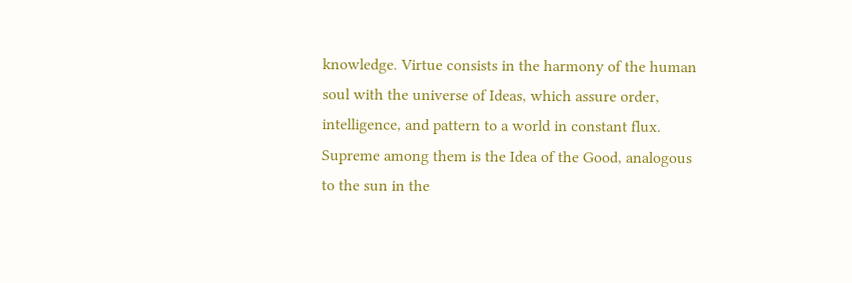knowledge. Virtue consists in the harmony of the human soul with the universe of Ideas, which assure order, intelligence, and pattern to a world in constant flux. Supreme among them is the Idea of the Good, analogous to the sun in the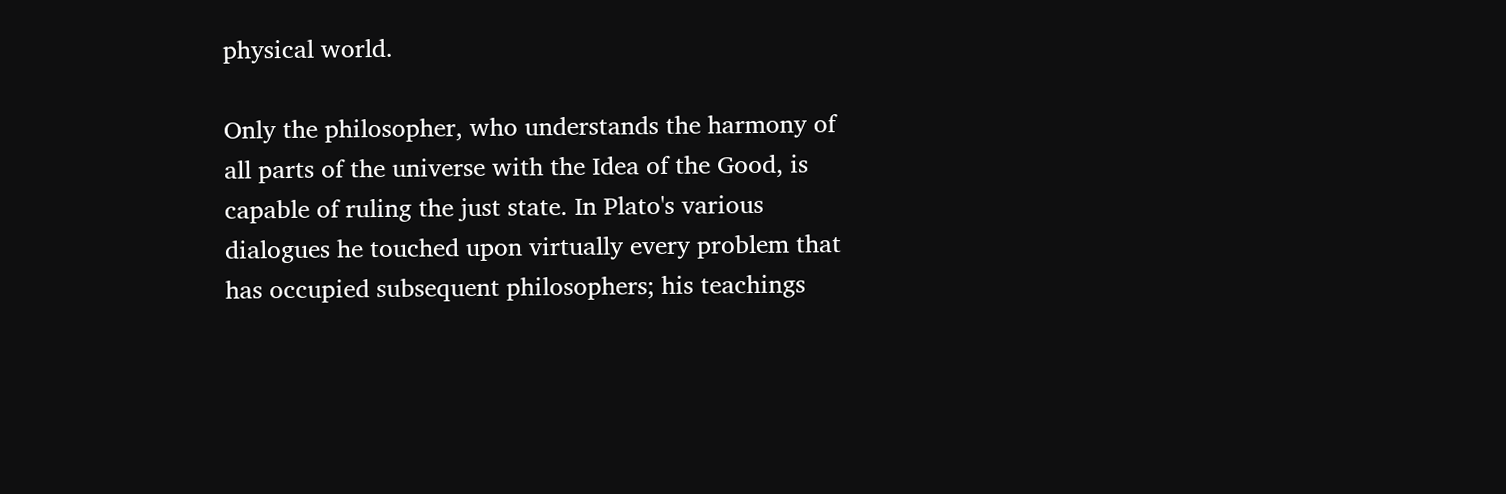physical world.

Only the philosopher, who understands the harmony of all parts of the universe with the Idea of the Good, is capable of ruling the just state. In Plato's various dialogues he touched upon virtually every problem that has occupied subsequent philosophers; his teachings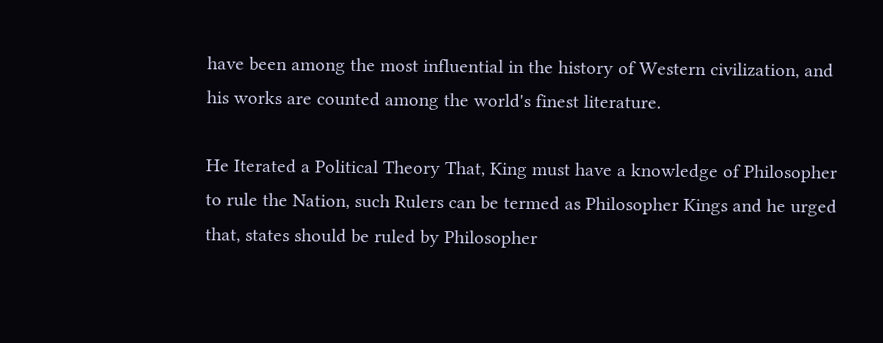have been among the most influential in the history of Western civilization, and his works are counted among the world's finest literature.

He Iterated a Political Theory That, King must have a knowledge of Philosopher to rule the Nation, such Rulers can be termed as Philosopher Kings and he urged that, states should be ruled by Philosopher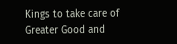Kings to take care of Greater Good and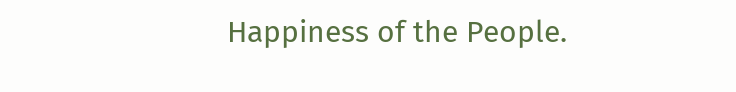Happiness of the People.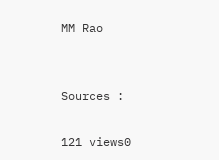MM Rao


Sources :

121 views0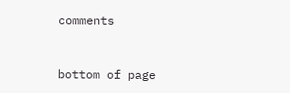comments


bottom of page